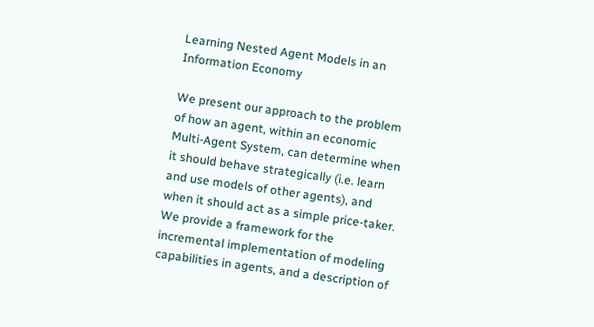Learning Nested Agent Models in an Information Economy

We present our approach to the problem of how an agent, within an economic Multi-Agent System, can determine when it should behave strategically (i.e. learn and use models of other agents), and when it should act as a simple price-taker. We provide a framework for the incremental implementation of modeling capabilities in agents, and a description of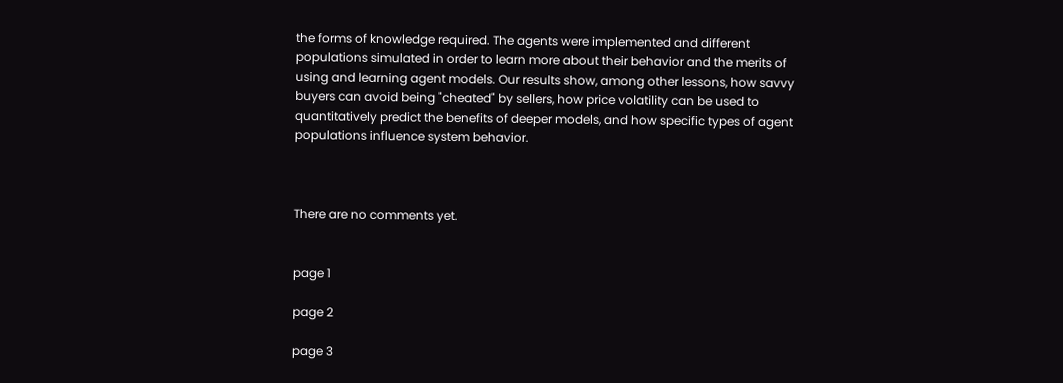the forms of knowledge required. The agents were implemented and different populations simulated in order to learn more about their behavior and the merits of using and learning agent models. Our results show, among other lessons, how savvy buyers can avoid being "cheated" by sellers, how price volatility can be used to quantitatively predict the benefits of deeper models, and how specific types of agent populations influence system behavior.



There are no comments yet.


page 1

page 2

page 3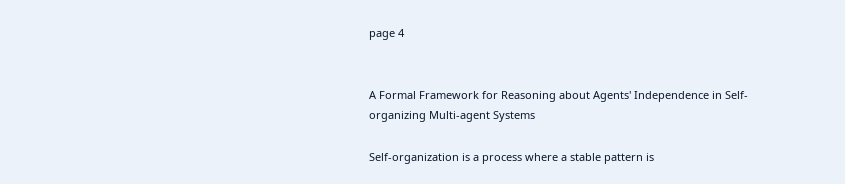page 4


A Formal Framework for Reasoning about Agents' Independence in Self-organizing Multi-agent Systems

Self-organization is a process where a stable pattern is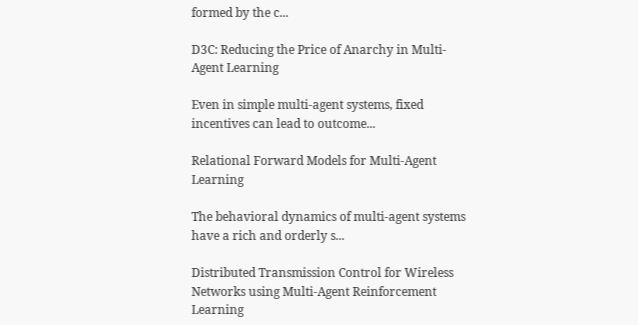formed by the c...

D3C: Reducing the Price of Anarchy in Multi-Agent Learning

Even in simple multi-agent systems, fixed incentives can lead to outcome...

Relational Forward Models for Multi-Agent Learning

The behavioral dynamics of multi-agent systems have a rich and orderly s...

Distributed Transmission Control for Wireless Networks using Multi-Agent Reinforcement Learning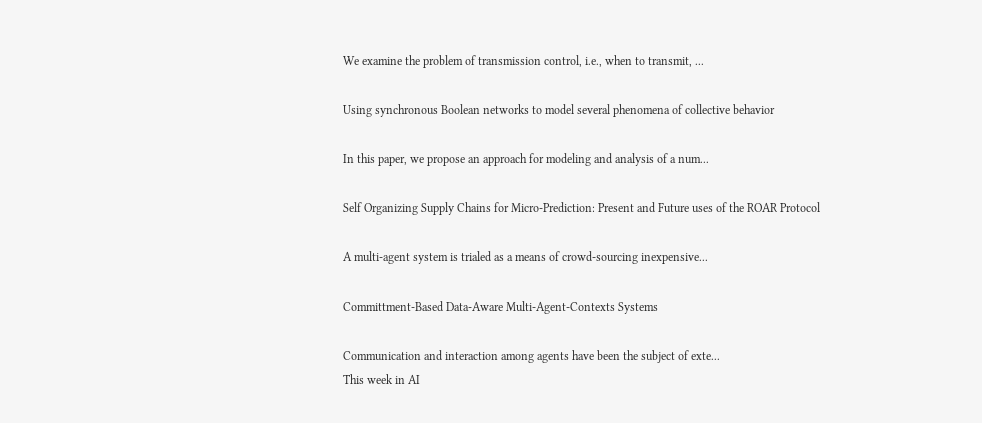We examine the problem of transmission control, i.e., when to transmit, ...

Using synchronous Boolean networks to model several phenomena of collective behavior

In this paper, we propose an approach for modeling and analysis of a num...

Self Organizing Supply Chains for Micro-Prediction: Present and Future uses of the ROAR Protocol

A multi-agent system is trialed as a means of crowd-sourcing inexpensive...

Committment-Based Data-Aware Multi-Agent-Contexts Systems

Communication and interaction among agents have been the subject of exte...
This week in AI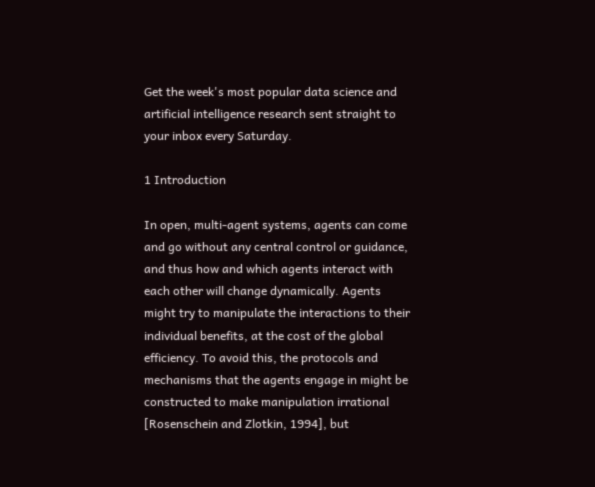Get the week's most popular data science and artificial intelligence research sent straight to your inbox every Saturday.

1 Introduction

In open, multi-agent systems, agents can come and go without any central control or guidance, and thus how and which agents interact with each other will change dynamically. Agents might try to manipulate the interactions to their individual benefits, at the cost of the global efficiency. To avoid this, the protocols and mechanisms that the agents engage in might be constructed to make manipulation irrational [Rosenschein and Zlotkin, 1994], but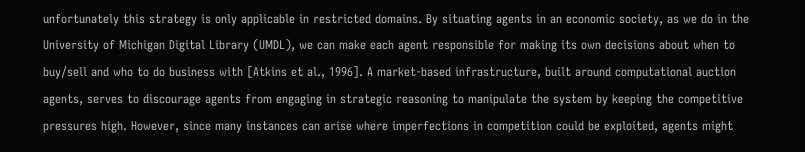unfortunately this strategy is only applicable in restricted domains. By situating agents in an economic society, as we do in the University of Michigan Digital Library (UMDL), we can make each agent responsible for making its own decisions about when to buy/sell and who to do business with [Atkins et al., 1996]. A market-based infrastructure, built around computational auction agents, serves to discourage agents from engaging in strategic reasoning to manipulate the system by keeping the competitive pressures high. However, since many instances can arise where imperfections in competition could be exploited, agents might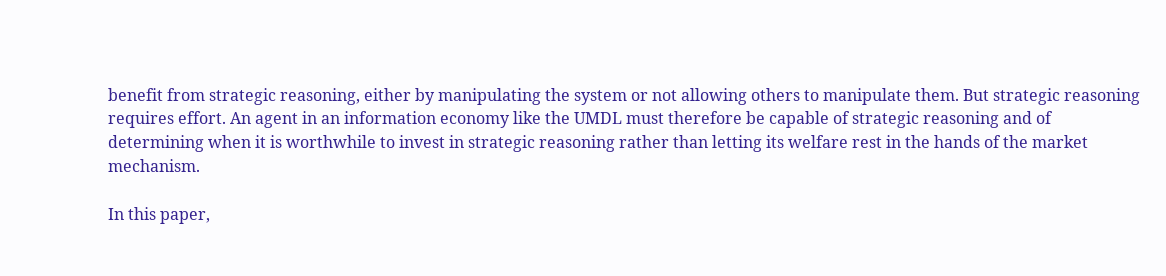benefit from strategic reasoning, either by manipulating the system or not allowing others to manipulate them. But strategic reasoning requires effort. An agent in an information economy like the UMDL must therefore be capable of strategic reasoning and of determining when it is worthwhile to invest in strategic reasoning rather than letting its welfare rest in the hands of the market mechanism.

In this paper,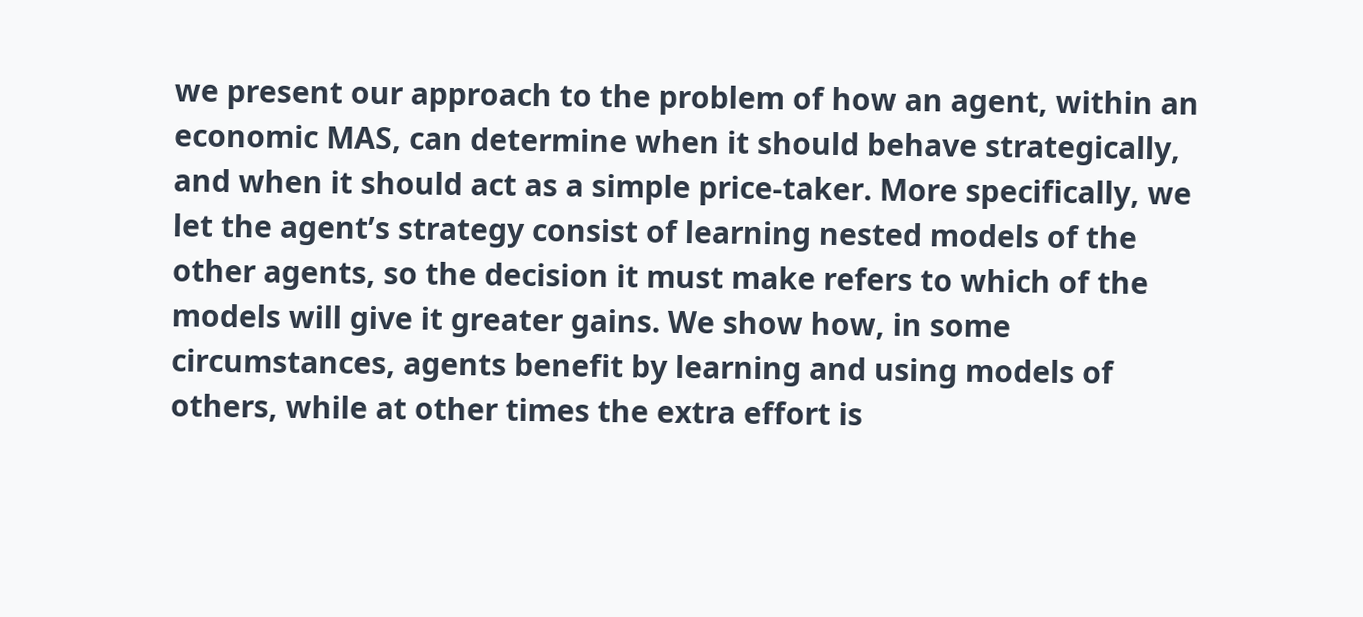we present our approach to the problem of how an agent, within an economic MAS, can determine when it should behave strategically, and when it should act as a simple price-taker. More specifically, we let the agent’s strategy consist of learning nested models of the other agents, so the decision it must make refers to which of the models will give it greater gains. We show how, in some circumstances, agents benefit by learning and using models of others, while at other times the extra effort is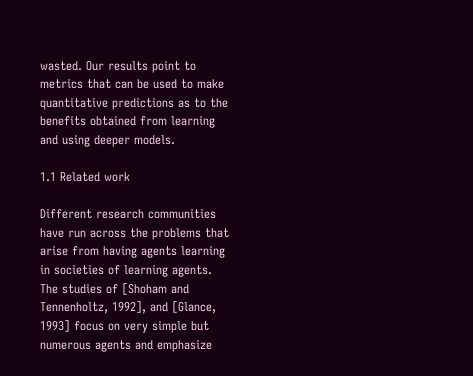wasted. Our results point to metrics that can be used to make quantitative predictions as to the benefits obtained from learning and using deeper models.

1.1 Related work

Different research communities have run across the problems that arise from having agents learning in societies of learning agents. The studies of [Shoham and Tennenholtz, 1992], and [Glance, 1993] focus on very simple but numerous agents and emphasize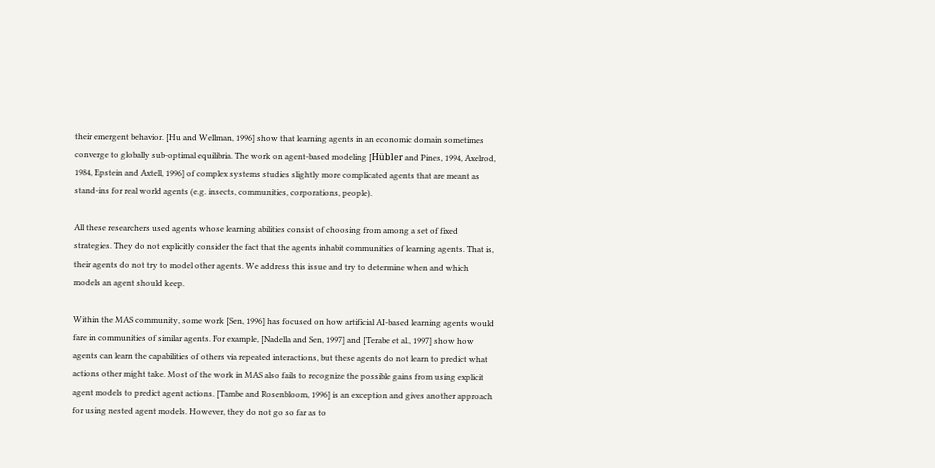their emergent behavior. [Hu and Wellman, 1996] show that learning agents in an economic domain sometimes converge to globally sub-optimal equilibria. The work on agent-based modeling [Hübler and Pines, 1994, Axelrod, 1984, Epstein and Axtell, 1996] of complex systems studies slightly more complicated agents that are meant as stand-ins for real world agents (e.g. insects, communities, corporations, people).

All these researchers used agents whose learning abilities consist of choosing from among a set of fixed strategies. They do not explicitly consider the fact that the agents inhabit communities of learning agents. That is, their agents do not try to model other agents. We address this issue and try to determine when and which models an agent should keep.

Within the MAS community, some work [Sen, 1996] has focused on how artificial AI-based learning agents would fare in communities of similar agents. For example, [Nadella and Sen, 1997] and [Terabe et al., 1997] show how agents can learn the capabilities of others via repeated interactions, but these agents do not learn to predict what actions other might take. Most of the work in MAS also fails to recognize the possible gains from using explicit agent models to predict agent actions. [Tambe and Rosenbloom, 1996] is an exception and gives another approach for using nested agent models. However, they do not go so far as to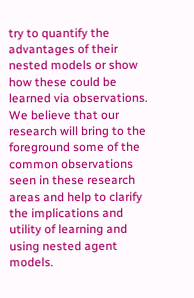try to quantify the advantages of their nested models or show how these could be learned via observations. We believe that our research will bring to the foreground some of the common observations seen in these research areas and help to clarify the implications and utility of learning and using nested agent models.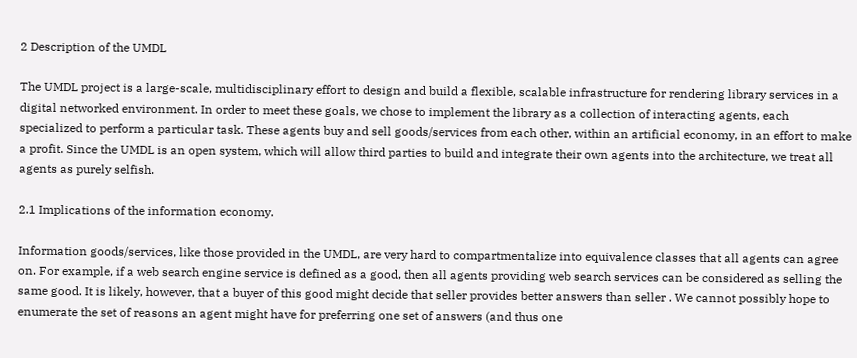2 Description of the UMDL

The UMDL project is a large-scale, multidisciplinary effort to design and build a flexible, scalable infrastructure for rendering library services in a digital networked environment. In order to meet these goals, we chose to implement the library as a collection of interacting agents, each specialized to perform a particular task. These agents buy and sell goods/services from each other, within an artificial economy, in an effort to make a profit. Since the UMDL is an open system, which will allow third parties to build and integrate their own agents into the architecture, we treat all agents as purely selfish.

2.1 Implications of the information economy.

Information goods/services, like those provided in the UMDL, are very hard to compartmentalize into equivalence classes that all agents can agree on. For example, if a web search engine service is defined as a good, then all agents providing web search services can be considered as selling the same good. It is likely, however, that a buyer of this good might decide that seller provides better answers than seller . We cannot possibly hope to enumerate the set of reasons an agent might have for preferring one set of answers (and thus one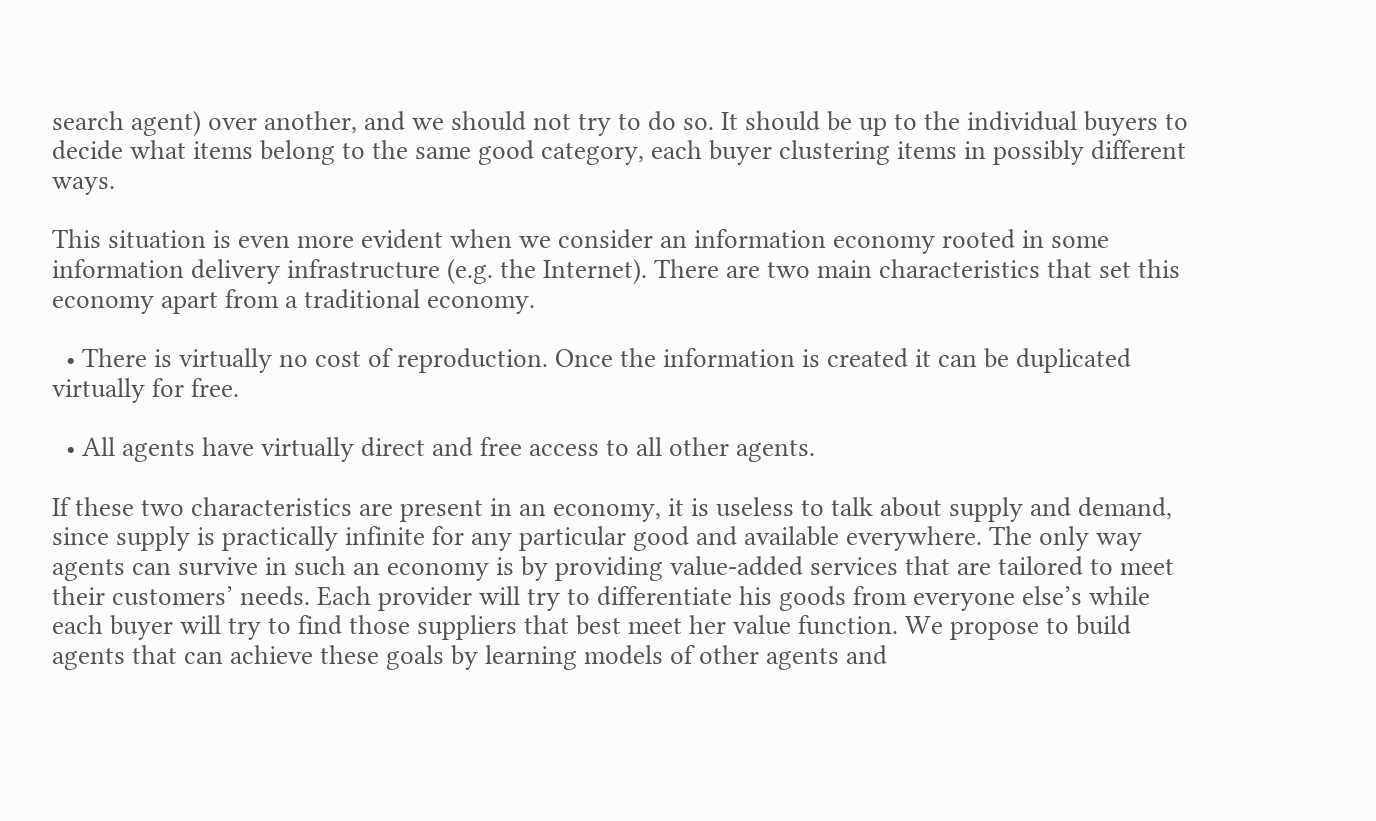search agent) over another, and we should not try to do so. It should be up to the individual buyers to decide what items belong to the same good category, each buyer clustering items in possibly different ways.

This situation is even more evident when we consider an information economy rooted in some information delivery infrastructure (e.g. the Internet). There are two main characteristics that set this economy apart from a traditional economy.

  • There is virtually no cost of reproduction. Once the information is created it can be duplicated virtually for free.

  • All agents have virtually direct and free access to all other agents.

If these two characteristics are present in an economy, it is useless to talk about supply and demand, since supply is practically infinite for any particular good and available everywhere. The only way agents can survive in such an economy is by providing value-added services that are tailored to meet their customers’ needs. Each provider will try to differentiate his goods from everyone else’s while each buyer will try to find those suppliers that best meet her value function. We propose to build agents that can achieve these goals by learning models of other agents and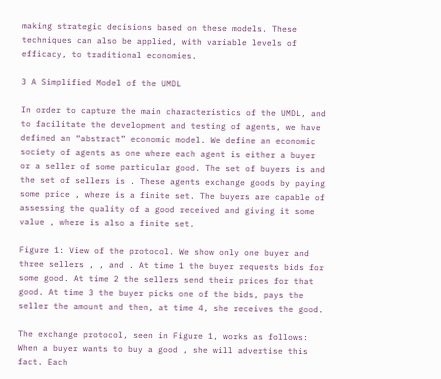making strategic decisions based on these models. These techniques can also be applied, with variable levels of efficacy, to traditional economies.

3 A Simplified Model of the UMDL

In order to capture the main characteristics of the UMDL, and to facilitate the development and testing of agents, we have defined an “abstract” economic model. We define an economic society of agents as one where each agent is either a buyer or a seller of some particular good. The set of buyers is and the set of sellers is . These agents exchange goods by paying some price , where is a finite set. The buyers are capable of assessing the quality of a good received and giving it some value , where is also a finite set.

Figure 1: View of the protocol. We show only one buyer and three sellers , , and . At time 1 the buyer requests bids for some good. At time 2 the sellers send their prices for that good. At time 3 the buyer picks one of the bids, pays the seller the amount and then, at time 4, she receives the good.

The exchange protocol, seen in Figure 1, works as follows: When a buyer wants to buy a good , she will advertise this fact. Each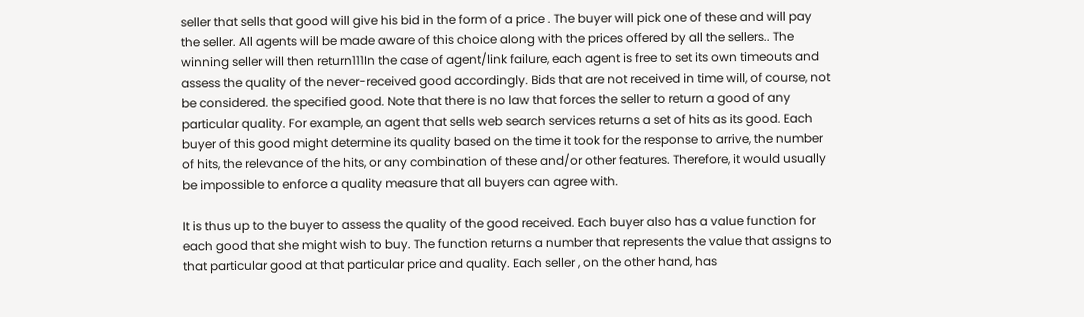seller that sells that good will give his bid in the form of a price . The buyer will pick one of these and will pay the seller. All agents will be made aware of this choice along with the prices offered by all the sellers.. The winning seller will then return111In the case of agent/link failure, each agent is free to set its own timeouts and assess the quality of the never-received good accordingly. Bids that are not received in time will, of course, not be considered. the specified good. Note that there is no law that forces the seller to return a good of any particular quality. For example, an agent that sells web search services returns a set of hits as its good. Each buyer of this good might determine its quality based on the time it took for the response to arrive, the number of hits, the relevance of the hits, or any combination of these and/or other features. Therefore, it would usually be impossible to enforce a quality measure that all buyers can agree with.

It is thus up to the buyer to assess the quality of the good received. Each buyer also has a value function for each good that she might wish to buy. The function returns a number that represents the value that assigns to that particular good at that particular price and quality. Each seller , on the other hand, has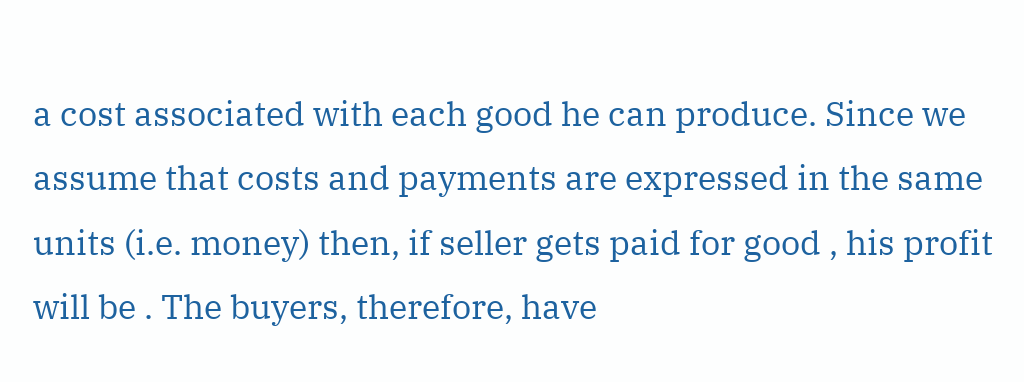a cost associated with each good he can produce. Since we assume that costs and payments are expressed in the same units (i.e. money) then, if seller gets paid for good , his profit will be . The buyers, therefore, have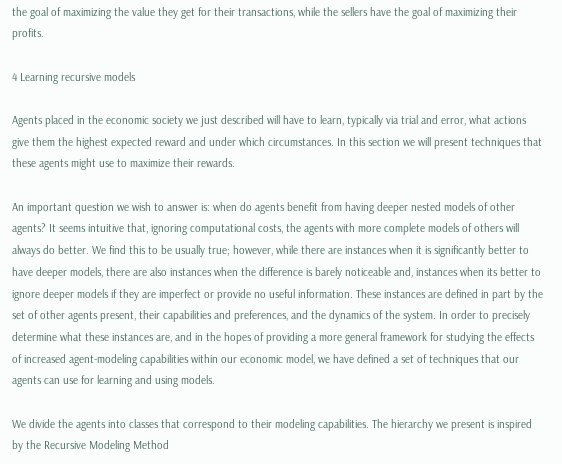the goal of maximizing the value they get for their transactions, while the sellers have the goal of maximizing their profits.

4 Learning recursive models

Agents placed in the economic society we just described will have to learn, typically via trial and error, what actions give them the highest expected reward and under which circumstances. In this section we will present techniques that these agents might use to maximize their rewards.

An important question we wish to answer is: when do agents benefit from having deeper nested models of other agents? It seems intuitive that, ignoring computational costs, the agents with more complete models of others will always do better. We find this to be usually true; however, while there are instances when it is significantly better to have deeper models, there are also instances when the difference is barely noticeable and, instances when its better to ignore deeper models if they are imperfect or provide no useful information. These instances are defined in part by the set of other agents present, their capabilities and preferences, and the dynamics of the system. In order to precisely determine what these instances are, and in the hopes of providing a more general framework for studying the effects of increased agent-modeling capabilities within our economic model, we have defined a set of techniques that our agents can use for learning and using models.

We divide the agents into classes that correspond to their modeling capabilities. The hierarchy we present is inspired by the Recursive Modeling Method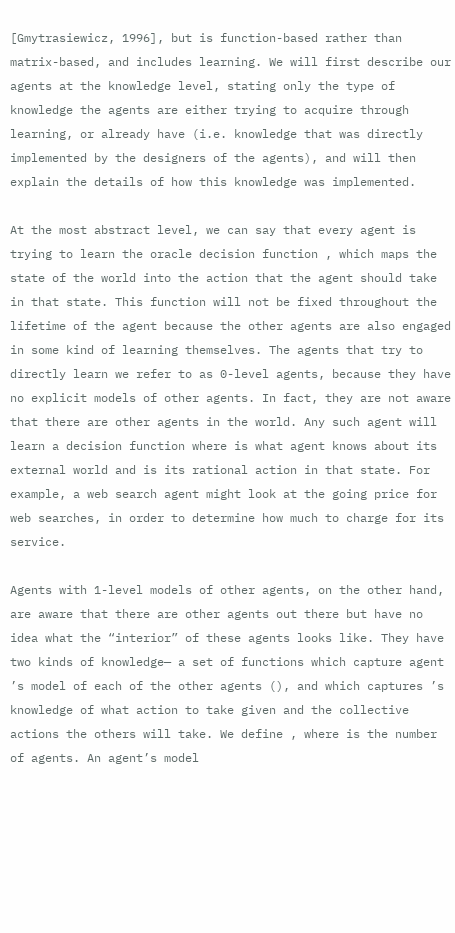[Gmytrasiewicz, 1996], but is function-based rather than matrix-based, and includes learning. We will first describe our agents at the knowledge level, stating only the type of knowledge the agents are either trying to acquire through learning, or already have (i.e. knowledge that was directly implemented by the designers of the agents), and will then explain the details of how this knowledge was implemented.

At the most abstract level, we can say that every agent is trying to learn the oracle decision function , which maps the state of the world into the action that the agent should take in that state. This function will not be fixed throughout the lifetime of the agent because the other agents are also engaged in some kind of learning themselves. The agents that try to directly learn we refer to as 0-level agents, because they have no explicit models of other agents. In fact, they are not aware that there are other agents in the world. Any such agent will learn a decision function where is what agent knows about its external world and is its rational action in that state. For example, a web search agent might look at the going price for web searches, in order to determine how much to charge for its service.

Agents with 1-level models of other agents, on the other hand, are aware that there are other agents out there but have no idea what the “interior” of these agents looks like. They have two kinds of knowledge— a set of functions which capture agent ’s model of each of the other agents (), and which captures ’s knowledge of what action to take given and the collective actions the others will take. We define , where is the number of agents. An agent’s model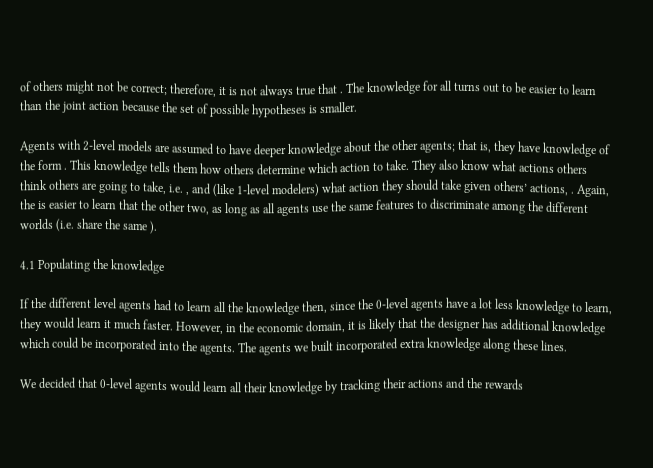of others might not be correct; therefore, it is not always true that . The knowledge for all turns out to be easier to learn than the joint action because the set of possible hypotheses is smaller.

Agents with 2-level models are assumed to have deeper knowledge about the other agents; that is, they have knowledge of the form . This knowledge tells them how others determine which action to take. They also know what actions others think others are going to take, i.e. , and (like 1-level modelers) what action they should take given others’ actions, . Again, the is easier to learn that the other two, as long as all agents use the same features to discriminate among the different worlds (i.e. share the same ).

4.1 Populating the knowledge

If the different level agents had to learn all the knowledge then, since the 0-level agents have a lot less knowledge to learn, they would learn it much faster. However, in the economic domain, it is likely that the designer has additional knowledge which could be incorporated into the agents. The agents we built incorporated extra knowledge along these lines.

We decided that 0-level agents would learn all their knowledge by tracking their actions and the rewards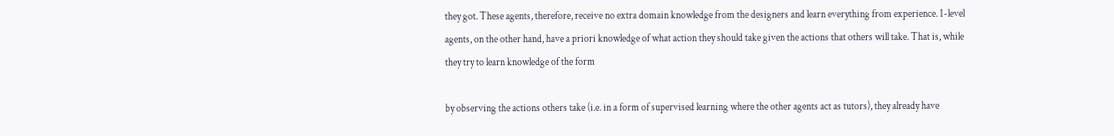they got. These agents, therefore, receive no extra domain knowledge from the designers and learn everything from experience. 1-level agents, on the other hand, have a priori knowledge of what action they should take given the actions that others will take. That is, while they try to learn knowledge of the form

by observing the actions others take (i.e. in a form of supervised learning where the other agents act as tutors), they already have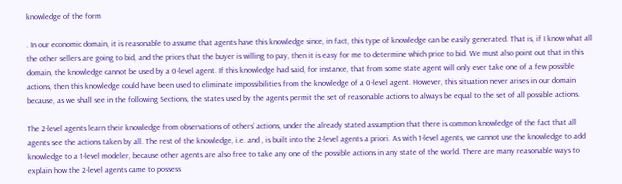knowledge of the form

. In our economic domain, it is reasonable to assume that agents have this knowledge since, in fact, this type of knowledge can be easily generated. That is, if I know what all the other sellers are going to bid, and the prices that the buyer is willing to pay, then it is easy for me to determine which price to bid. We must also point out that in this domain, the knowledge cannot be used by a 0-level agent. If this knowledge had said, for instance, that from some state agent will only ever take one of a few possible actions, then this knowledge could have been used to eliminate impossibilities from the knowledge of a 0-level agent. However, this situation never arises in our domain because, as we shall see in the following Sections, the states used by the agents permit the set of reasonable actions to always be equal to the set of all possible actions.

The 2-level agents learn their knowledge from observations of others’ actions, under the already stated assumption that there is common knowledge of the fact that all agents see the actions taken by all. The rest of the knowledge, i.e. and , is built into the 2-level agents a priori. As with 1-level agents, we cannot use the knowledge to add knowledge to a 1-level modeler, because other agents are also free to take any one of the possible actions in any state of the world. There are many reasonable ways to explain how the 2-level agents came to possess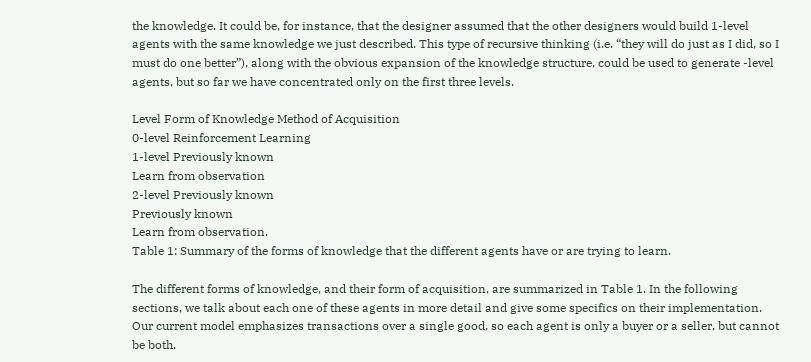the knowledge. It could be, for instance, that the designer assumed that the other designers would build 1-level agents with the same knowledge we just described. This type of recursive thinking (i.e. “they will do just as I did, so I must do one better”), along with the obvious expansion of the knowledge structure, could be used to generate -level agents, but so far we have concentrated only on the first three levels.

Level Form of Knowledge Method of Acquisition
0-level Reinforcement Learning
1-level Previously known
Learn from observation
2-level Previously known
Previously known
Learn from observation.
Table 1: Summary of the forms of knowledge that the different agents have or are trying to learn.

The different forms of knowledge, and their form of acquisition, are summarized in Table 1. In the following sections, we talk about each one of these agents in more detail and give some specifics on their implementation. Our current model emphasizes transactions over a single good, so each agent is only a buyer or a seller, but cannot be both.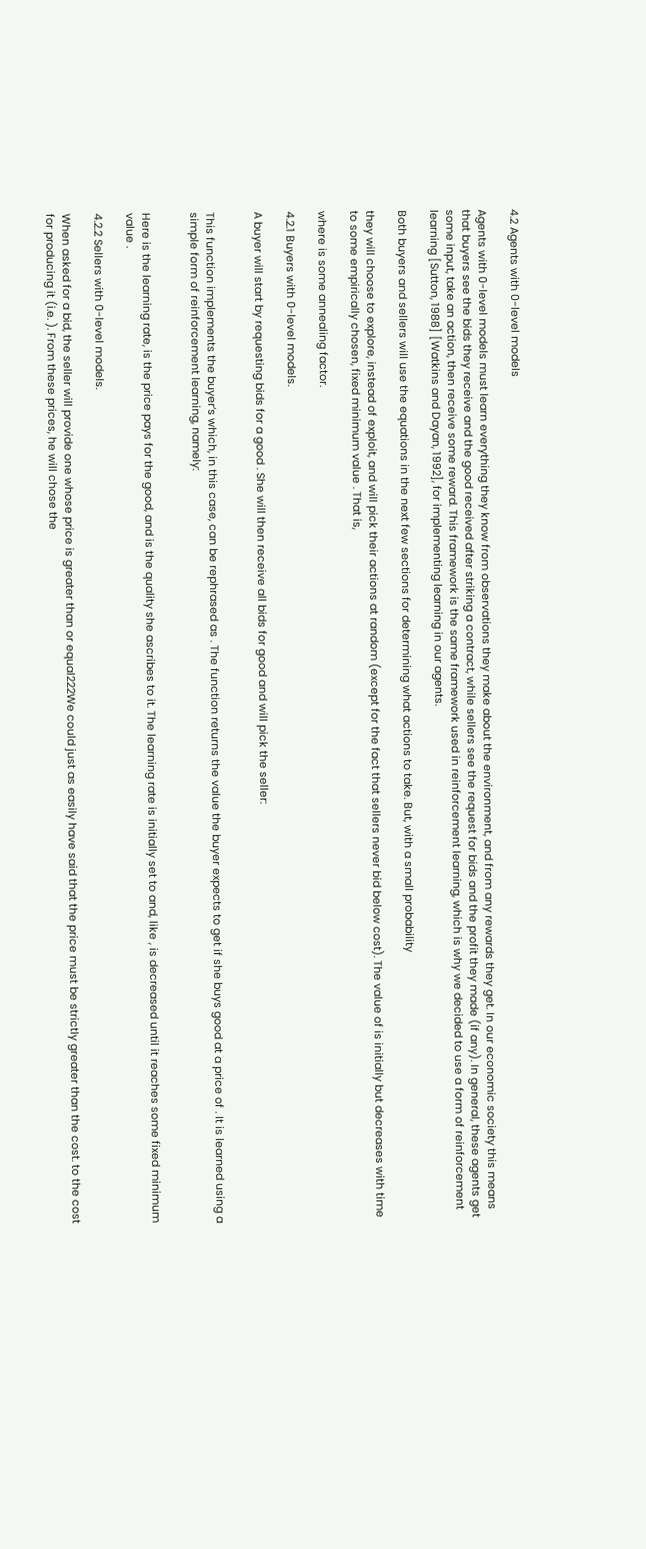4.2 Agents with 0-level models

Agents with 0-level models must learn everything they know from observations they make about the environment, and from any rewards they get. In our economic society this means that buyers see the bids they receive and the good received after striking a contract, while sellers see the request for bids and the profit they made (if any). In general, these agents get some input, take an action, then receive some reward. This framework is the same framework used in reinforcement learning, which is why we decided to use a form of reinforcement learning [Sutton, 1988] [Watkins and Dayan, 1992], for implementing learning in our agents.

Both buyers and sellers will use the equations in the next few sections for determining what actions to take. But, with a small probability

they will choose to explore, instead of exploit, and will pick their actions at random (except for the fact that sellers never bid below cost). The value of is initially but decreases with time to some empirically chosen, fixed minimum value . That is,

where is some annealing factor.

4.2.1 Buyers with 0-level models.

A buyer will start by requesting bids for a good . She will then receive all bids for good and will pick the seller:


This function implements the buyer’s which, in this case, can be rephrased as . The function returns the value the buyer expects to get if she buys good at a price of . It is learned using a simple form of reinforcement learning, namely:


Here is the learning rate, is the price pays for the good, and is the quality she ascribes to it. The learning rate is initially set to and, like , is decreased until it reaches some fixed minimum value .

4.2.2 Sellers with 0-level models.

When asked for a bid, the seller will provide one whose price is greater than or equal222We could just as easily have said that the price must be strictly greater than the cost. to the cost for producing it (i.e. ). From these prices, he will chose the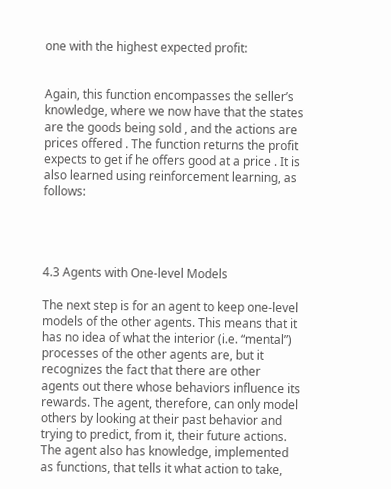one with the highest expected profit:


Again, this function encompasses the seller’s knowledge, where we now have that the states are the goods being sold , and the actions are prices offered . The function returns the profit expects to get if he offers good at a price . It is also learned using reinforcement learning, as follows:




4.3 Agents with One-level Models

The next step is for an agent to keep one-level models of the other agents. This means that it has no idea of what the interior (i.e. “mental”) processes of the other agents are, but it recognizes the fact that there are other agents out there whose behaviors influence its rewards. The agent, therefore, can only model others by looking at their past behavior and trying to predict, from it, their future actions. The agent also has knowledge, implemented as functions, that tells it what action to take,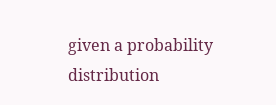given a probability distribution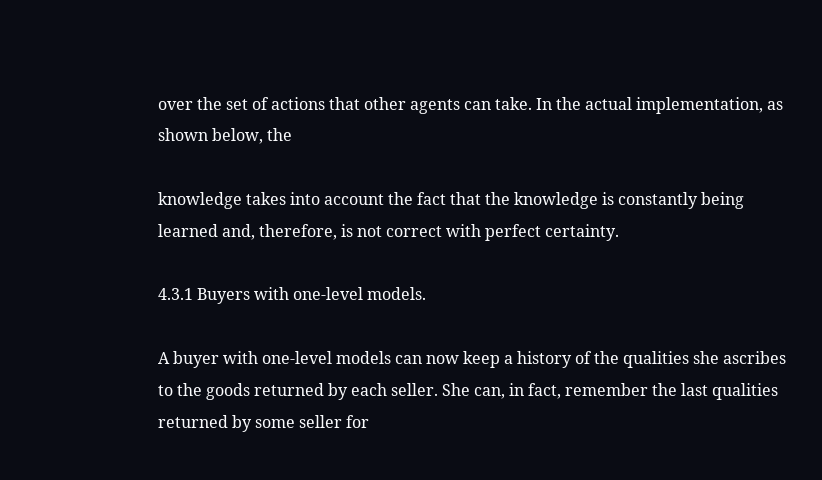over the set of actions that other agents can take. In the actual implementation, as shown below, the

knowledge takes into account the fact that the knowledge is constantly being learned and, therefore, is not correct with perfect certainty.

4.3.1 Buyers with one-level models.

A buyer with one-level models can now keep a history of the qualities she ascribes to the goods returned by each seller. She can, in fact, remember the last qualities returned by some seller for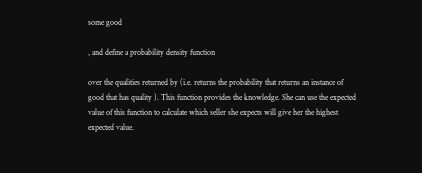some good

, and define a probability density function

over the qualities returned by (i.e. returns the probability that returns an instance of good that has quality ). This function provides the knowledge. She can use the expected value of this function to calculate which seller she expects will give her the highest expected value.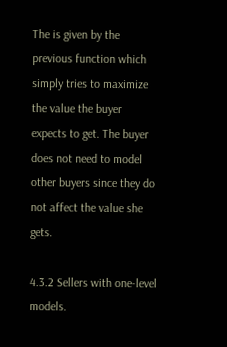The is given by the previous function which simply tries to maximize the value the buyer expects to get. The buyer does not need to model other buyers since they do not affect the value she gets.

4.3.2 Sellers with one-level models.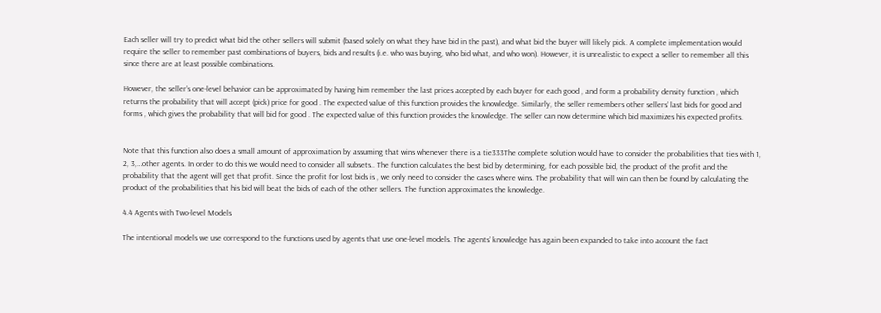Each seller will try to predict what bid the other sellers will submit (based solely on what they have bid in the past), and what bid the buyer will likely pick. A complete implementation would require the seller to remember past combinations of buyers, bids and results (i.e. who was buying, who bid what, and who won). However, it is unrealistic to expect a seller to remember all this since there are at least possible combinations.

However, the seller’s one-level behavior can be approximated by having him remember the last prices accepted by each buyer for each good , and form a probability density function , which returns the probability that will accept (pick) price for good . The expected value of this function provides the knowledge. Similarly, the seller remembers other sellers’ last bids for good and forms , which gives the probability that will bid for good . The expected value of this function provides the knowledge. The seller can now determine which bid maximizes his expected profits.


Note that this function also does a small amount of approximation by assuming that wins whenever there is a tie333The complete solution would have to consider the probabilities that ties with 1, 2, 3,…other agents. In order to do this we would need to consider all subsets.. The function calculates the best bid by determining, for each possible bid, the product of the profit and the probability that the agent will get that profit. Since the profit for lost bids is , we only need to consider the cases where wins. The probability that will win can then be found by calculating the product of the probabilities that his bid will beat the bids of each of the other sellers. The function approximates the knowledge.

4.4 Agents with Two-level Models

The intentional models we use correspond to the functions used by agents that use one-level models. The agents’ knowledge has again been expanded to take into account the fact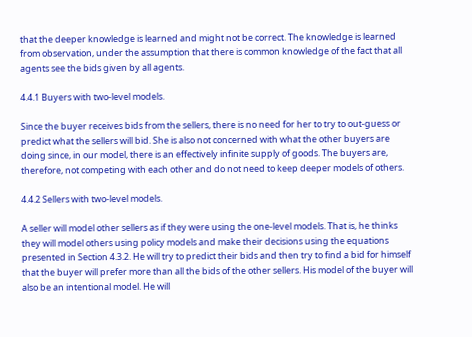that the deeper knowledge is learned and might not be correct. The knowledge is learned from observation, under the assumption that there is common knowledge of the fact that all agents see the bids given by all agents.

4.4.1 Buyers with two-level models.

Since the buyer receives bids from the sellers, there is no need for her to try to out-guess or predict what the sellers will bid. She is also not concerned with what the other buyers are doing since, in our model, there is an effectively infinite supply of goods. The buyers are, therefore, not competing with each other and do not need to keep deeper models of others.

4.4.2 Sellers with two-level models.

A seller will model other sellers as if they were using the one-level models. That is, he thinks they will model others using policy models and make their decisions using the equations presented in Section 4.3.2. He will try to predict their bids and then try to find a bid for himself that the buyer will prefer more than all the bids of the other sellers. His model of the buyer will also be an intentional model. He will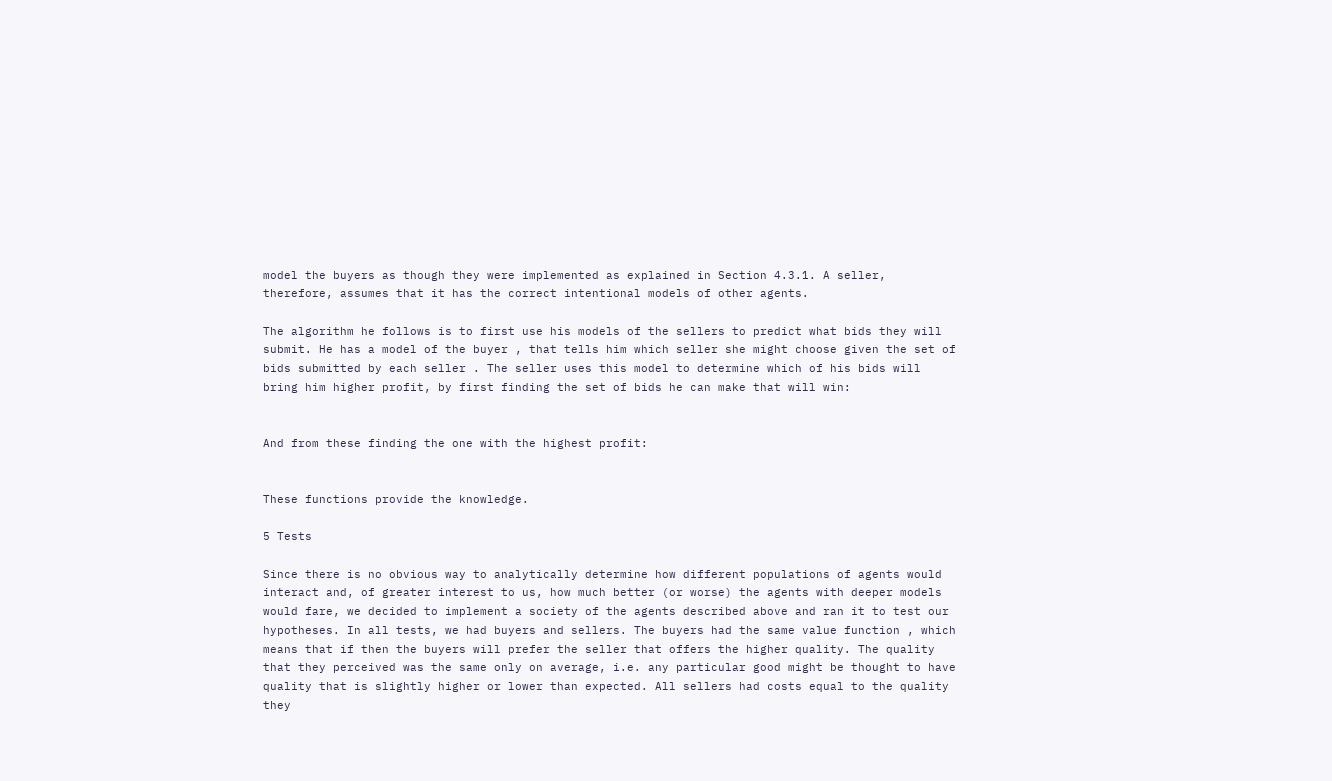model the buyers as though they were implemented as explained in Section 4.3.1. A seller, therefore, assumes that it has the correct intentional models of other agents.

The algorithm he follows is to first use his models of the sellers to predict what bids they will submit. He has a model of the buyer , that tells him which seller she might choose given the set of bids submitted by each seller . The seller uses this model to determine which of his bids will bring him higher profit, by first finding the set of bids he can make that will win:


And from these finding the one with the highest profit:


These functions provide the knowledge.

5 Tests

Since there is no obvious way to analytically determine how different populations of agents would interact and, of greater interest to us, how much better (or worse) the agents with deeper models would fare, we decided to implement a society of the agents described above and ran it to test our hypotheses. In all tests, we had buyers and sellers. The buyers had the same value function , which means that if then the buyers will prefer the seller that offers the higher quality. The quality that they perceived was the same only on average, i.e. any particular good might be thought to have quality that is slightly higher or lower than expected. All sellers had costs equal to the quality they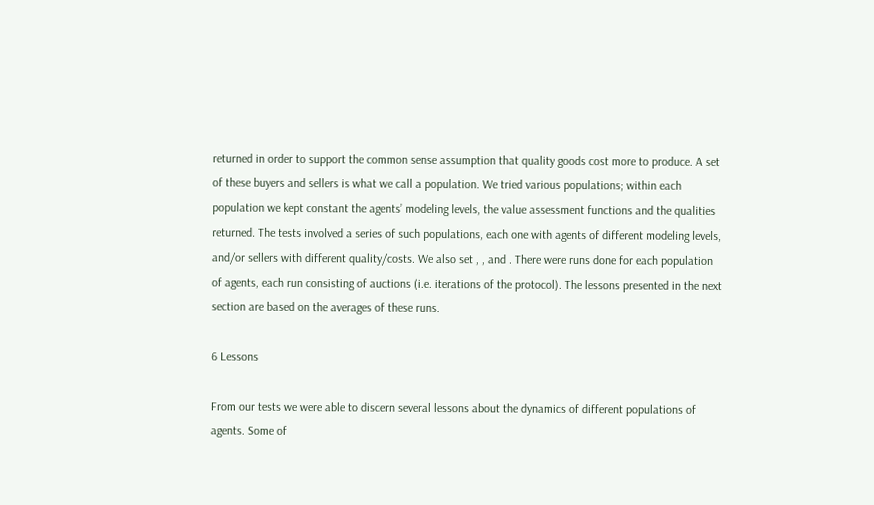returned in order to support the common sense assumption that quality goods cost more to produce. A set of these buyers and sellers is what we call a population. We tried various populations; within each population we kept constant the agents’ modeling levels, the value assessment functions and the qualities returned. The tests involved a series of such populations, each one with agents of different modeling levels, and/or sellers with different quality/costs. We also set , , and . There were runs done for each population of agents, each run consisting of auctions (i.e. iterations of the protocol). The lessons presented in the next section are based on the averages of these runs.

6 Lessons

From our tests we were able to discern several lessons about the dynamics of different populations of agents. Some of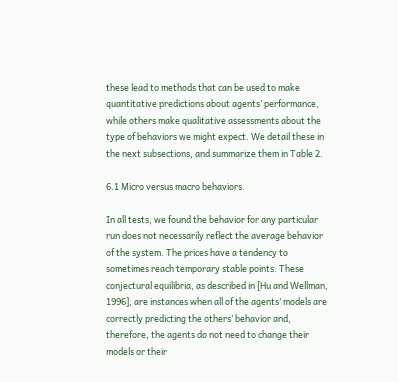these lead to methods that can be used to make quantitative predictions about agents’ performance, while others make qualitative assessments about the type of behaviors we might expect. We detail these in the next subsections, and summarize them in Table 2.

6.1 Micro versus macro behaviors.

In all tests, we found the behavior for any particular run does not necessarily reflect the average behavior of the system. The prices have a tendency to sometimes reach temporary stable points. These conjectural equilibria, as described in [Hu and Wellman, 1996], are instances when all of the agents’ models are correctly predicting the others’ behavior and, therefore, the agents do not need to change their models or their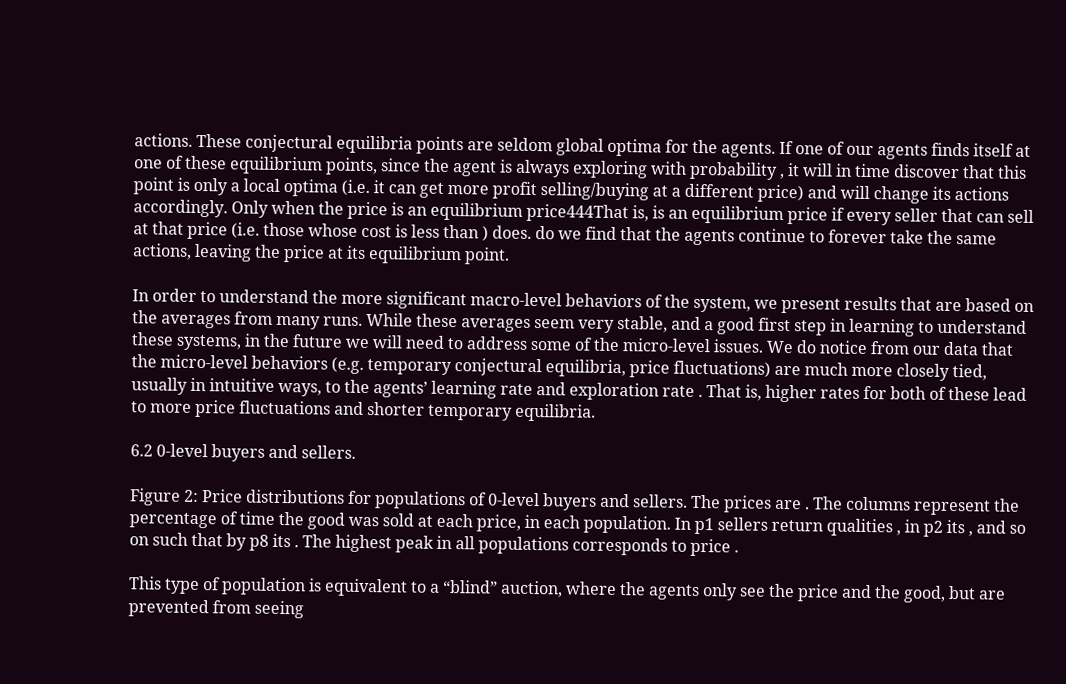actions. These conjectural equilibria points are seldom global optima for the agents. If one of our agents finds itself at one of these equilibrium points, since the agent is always exploring with probability , it will in time discover that this point is only a local optima (i.e. it can get more profit selling/buying at a different price) and will change its actions accordingly. Only when the price is an equilibrium price444That is, is an equilibrium price if every seller that can sell at that price (i.e. those whose cost is less than ) does. do we find that the agents continue to forever take the same actions, leaving the price at its equilibrium point.

In order to understand the more significant macro-level behaviors of the system, we present results that are based on the averages from many runs. While these averages seem very stable, and a good first step in learning to understand these systems, in the future we will need to address some of the micro-level issues. We do notice from our data that the micro-level behaviors (e.g. temporary conjectural equilibria, price fluctuations) are much more closely tied, usually in intuitive ways, to the agents’ learning rate and exploration rate . That is, higher rates for both of these lead to more price fluctuations and shorter temporary equilibria.

6.2 0-level buyers and sellers.

Figure 2: Price distributions for populations of 0-level buyers and sellers. The prices are . The columns represent the percentage of time the good was sold at each price, in each population. In p1 sellers return qualities , in p2 its , and so on such that by p8 its . The highest peak in all populations corresponds to price .

This type of population is equivalent to a “blind” auction, where the agents only see the price and the good, but are prevented from seeing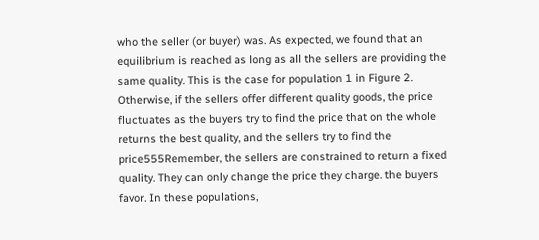who the seller (or buyer) was. As expected, we found that an equilibrium is reached as long as all the sellers are providing the same quality. This is the case for population 1 in Figure 2. Otherwise, if the sellers offer different quality goods, the price fluctuates as the buyers try to find the price that on the whole returns the best quality, and the sellers try to find the price555Remember, the sellers are constrained to return a fixed quality. They can only change the price they charge. the buyers favor. In these populations,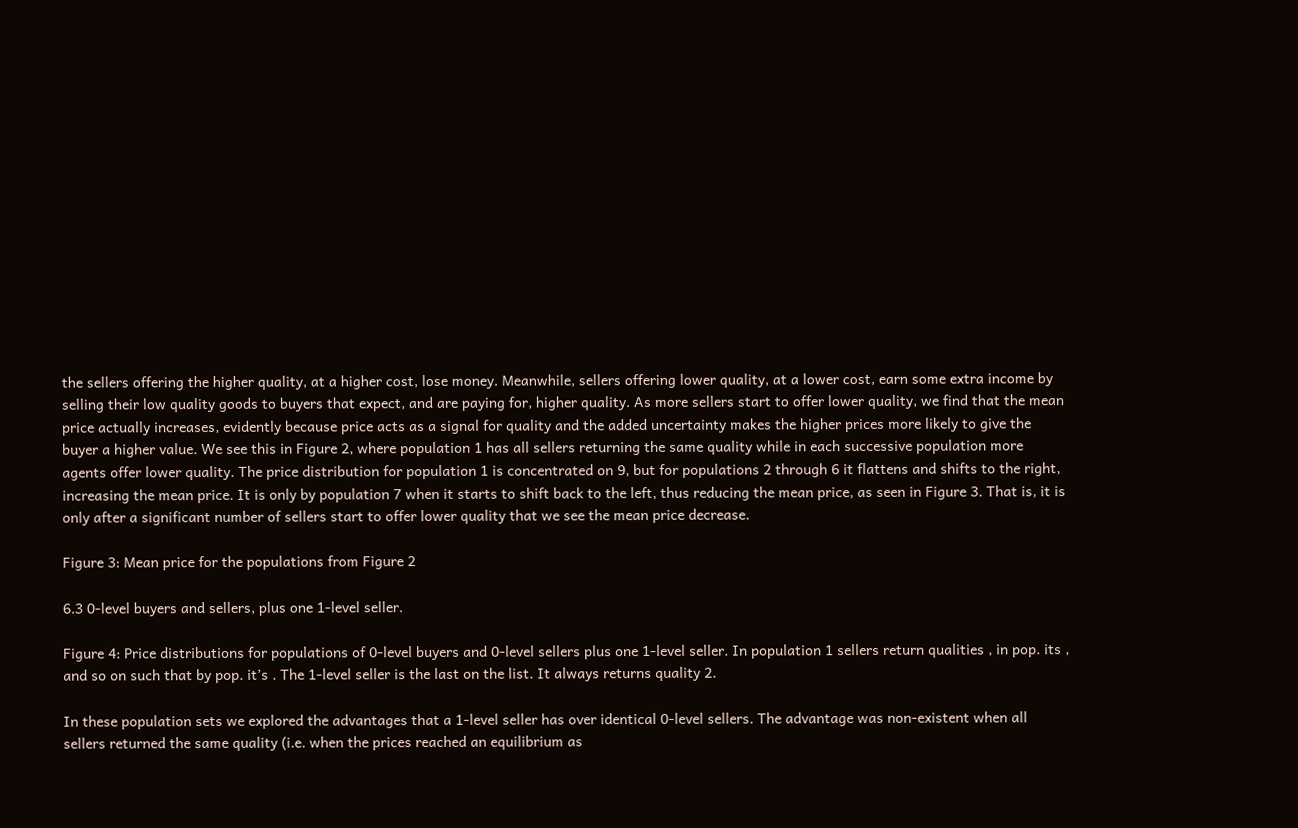the sellers offering the higher quality, at a higher cost, lose money. Meanwhile, sellers offering lower quality, at a lower cost, earn some extra income by selling their low quality goods to buyers that expect, and are paying for, higher quality. As more sellers start to offer lower quality, we find that the mean price actually increases, evidently because price acts as a signal for quality and the added uncertainty makes the higher prices more likely to give the buyer a higher value. We see this in Figure 2, where population 1 has all sellers returning the same quality while in each successive population more agents offer lower quality. The price distribution for population 1 is concentrated on 9, but for populations 2 through 6 it flattens and shifts to the right, increasing the mean price. It is only by population 7 when it starts to shift back to the left, thus reducing the mean price, as seen in Figure 3. That is, it is only after a significant number of sellers start to offer lower quality that we see the mean price decrease.

Figure 3: Mean price for the populations from Figure 2

6.3 0-level buyers and sellers, plus one 1-level seller.

Figure 4: Price distributions for populations of 0-level buyers and 0-level sellers plus one 1-level seller. In population 1 sellers return qualities , in pop. its , and so on such that by pop. it’s . The 1-level seller is the last on the list. It always returns quality 2.

In these population sets we explored the advantages that a 1-level seller has over identical 0-level sellers. The advantage was non-existent when all sellers returned the same quality (i.e. when the prices reached an equilibrium as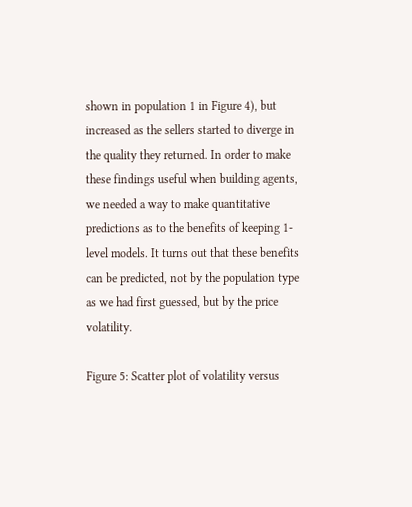shown in population 1 in Figure 4), but increased as the sellers started to diverge in the quality they returned. In order to make these findings useful when building agents, we needed a way to make quantitative predictions as to the benefits of keeping 1-level models. It turns out that these benefits can be predicted, not by the population type as we had first guessed, but by the price volatility.

Figure 5: Scatter plot of volatility versus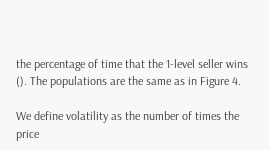the percentage of time that the 1-level seller wins (). The populations are the same as in Figure 4.

We define volatility as the number of times the price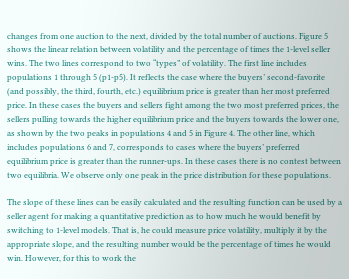changes from one auction to the next, divided by the total number of auctions. Figure 5 shows the linear relation between volatility and the percentage of times the 1-level seller wins. The two lines correspond to two “types” of volatility. The first line includes populations 1 through 5 (p1-p5). It reflects the case where the buyers’ second-favorite (and possibly, the third, fourth, etc.) equilibrium price is greater than her most preferred price. In these cases the buyers and sellers fight among the two most preferred prices, the sellers pulling towards the higher equilibrium price and the buyers towards the lower one, as shown by the two peaks in populations 4 and 5 in Figure 4. The other line, which includes populations 6 and 7, corresponds to cases where the buyers’ preferred equilibrium price is greater than the runner-ups. In these cases there is no contest between two equilibria. We observe only one peak in the price distribution for these populations.

The slope of these lines can be easily calculated and the resulting function can be used by a seller agent for making a quantitative prediction as to how much he would benefit by switching to 1-level models. That is, he could measure price volatility, multiply it by the appropriate slope, and the resulting number would be the percentage of times he would win. However, for this to work the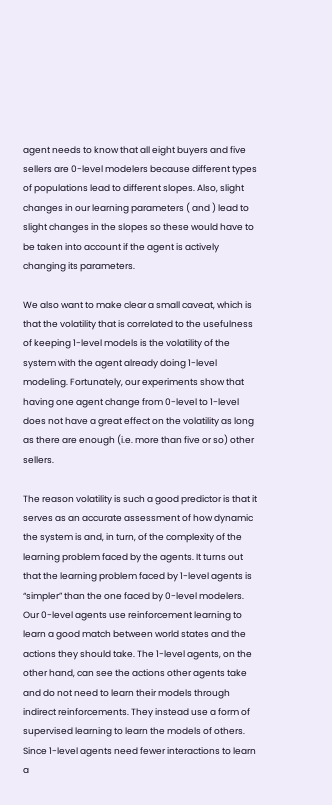agent needs to know that all eight buyers and five sellers are 0-level modelers because different types of populations lead to different slopes. Also, slight changes in our learning parameters ( and ) lead to slight changes in the slopes so these would have to be taken into account if the agent is actively changing its parameters.

We also want to make clear a small caveat, which is that the volatility that is correlated to the usefulness of keeping 1-level models is the volatility of the system with the agent already doing 1-level modeling. Fortunately, our experiments show that having one agent change from 0-level to 1-level does not have a great effect on the volatility as long as there are enough (i.e. more than five or so) other sellers.

The reason volatility is such a good predictor is that it serves as an accurate assessment of how dynamic the system is and, in turn, of the complexity of the learning problem faced by the agents. It turns out that the learning problem faced by 1-level agents is “simpler” than the one faced by 0-level modelers. Our 0-level agents use reinforcement learning to learn a good match between world states and the actions they should take. The 1-level agents, on the other hand, can see the actions other agents take and do not need to learn their models through indirect reinforcements. They instead use a form of supervised learning to learn the models of others. Since 1-level agents need fewer interactions to learn a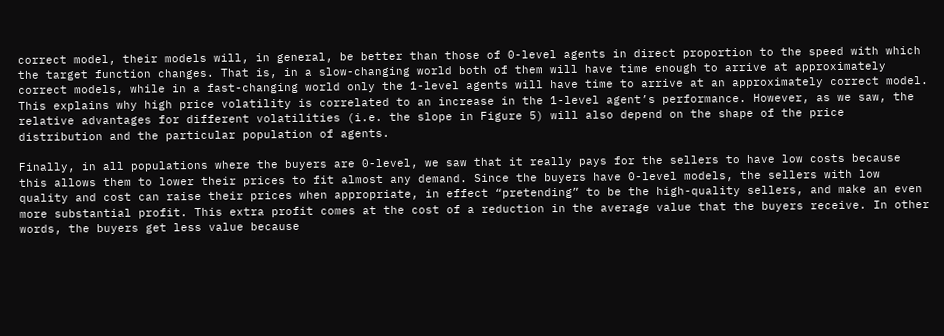correct model, their models will, in general, be better than those of 0-level agents in direct proportion to the speed with which the target function changes. That is, in a slow-changing world both of them will have time enough to arrive at approximately correct models, while in a fast-changing world only the 1-level agents will have time to arrive at an approximately correct model. This explains why high price volatility is correlated to an increase in the 1-level agent’s performance. However, as we saw, the relative advantages for different volatilities (i.e. the slope in Figure 5) will also depend on the shape of the price distribution and the particular population of agents.

Finally, in all populations where the buyers are 0-level, we saw that it really pays for the sellers to have low costs because this allows them to lower their prices to fit almost any demand. Since the buyers have 0-level models, the sellers with low quality and cost can raise their prices when appropriate, in effect “pretending” to be the high-quality sellers, and make an even more substantial profit. This extra profit comes at the cost of a reduction in the average value that the buyers receive. In other words, the buyers get less value because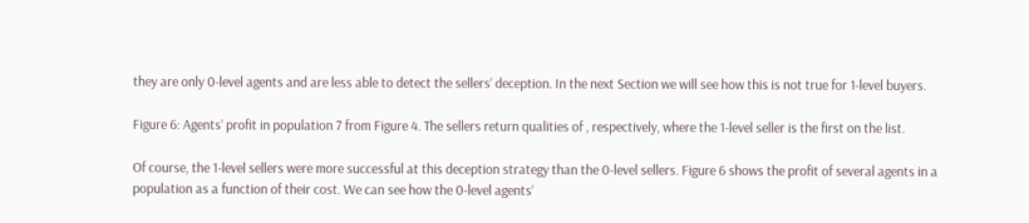they are only 0-level agents and are less able to detect the sellers’ deception. In the next Section we will see how this is not true for 1-level buyers.

Figure 6: Agents’ profit in population 7 from Figure 4. The sellers return qualities of , respectively, where the 1-level seller is the first on the list.

Of course, the 1-level sellers were more successful at this deception strategy than the 0-level sellers. Figure 6 shows the profit of several agents in a population as a function of their cost. We can see how the 0-level agents’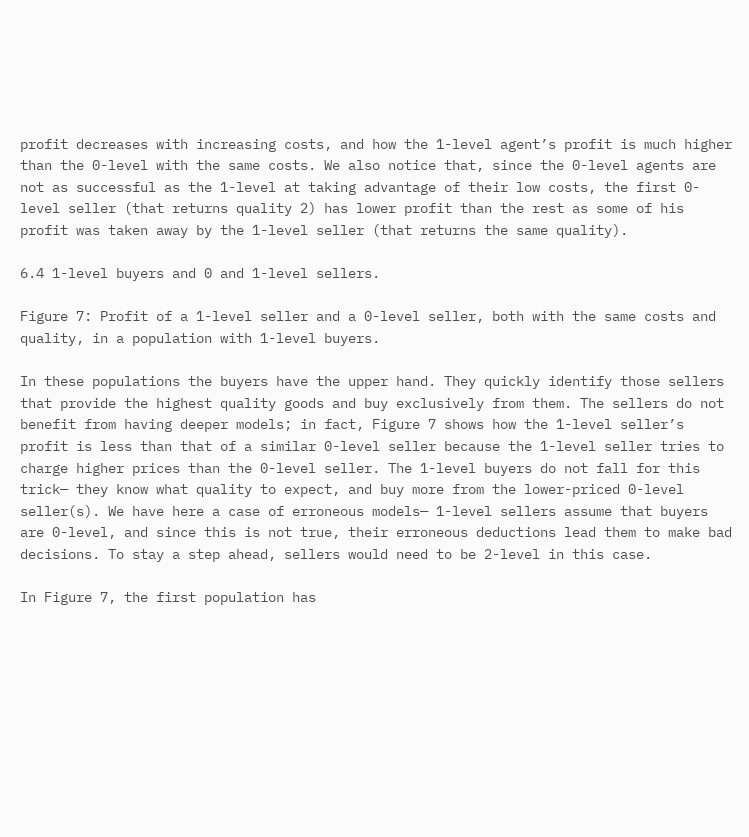profit decreases with increasing costs, and how the 1-level agent’s profit is much higher than the 0-level with the same costs. We also notice that, since the 0-level agents are not as successful as the 1-level at taking advantage of their low costs, the first 0-level seller (that returns quality 2) has lower profit than the rest as some of his profit was taken away by the 1-level seller (that returns the same quality).

6.4 1-level buyers and 0 and 1-level sellers.

Figure 7: Profit of a 1-level seller and a 0-level seller, both with the same costs and quality, in a population with 1-level buyers.

In these populations the buyers have the upper hand. They quickly identify those sellers that provide the highest quality goods and buy exclusively from them. The sellers do not benefit from having deeper models; in fact, Figure 7 shows how the 1-level seller’s profit is less than that of a similar 0-level seller because the 1-level seller tries to charge higher prices than the 0-level seller. The 1-level buyers do not fall for this trick— they know what quality to expect, and buy more from the lower-priced 0-level seller(s). We have here a case of erroneous models— 1-level sellers assume that buyers are 0-level, and since this is not true, their erroneous deductions lead them to make bad decisions. To stay a step ahead, sellers would need to be 2-level in this case.

In Figure 7, the first population has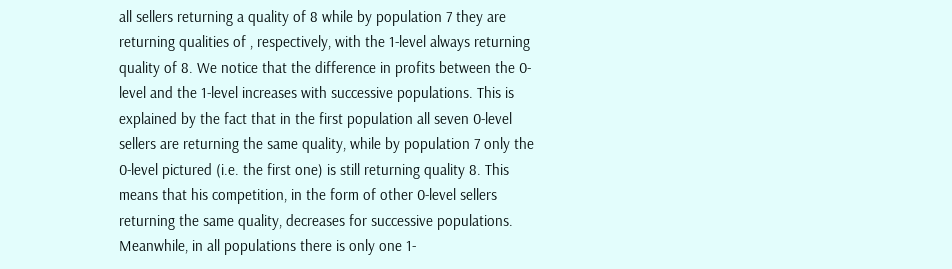all sellers returning a quality of 8 while by population 7 they are returning qualities of , respectively, with the 1-level always returning quality of 8. We notice that the difference in profits between the 0-level and the 1-level increases with successive populations. This is explained by the fact that in the first population all seven 0-level sellers are returning the same quality, while by population 7 only the 0-level pictured (i.e. the first one) is still returning quality 8. This means that his competition, in the form of other 0-level sellers returning the same quality, decreases for successive populations. Meanwhile, in all populations there is only one 1-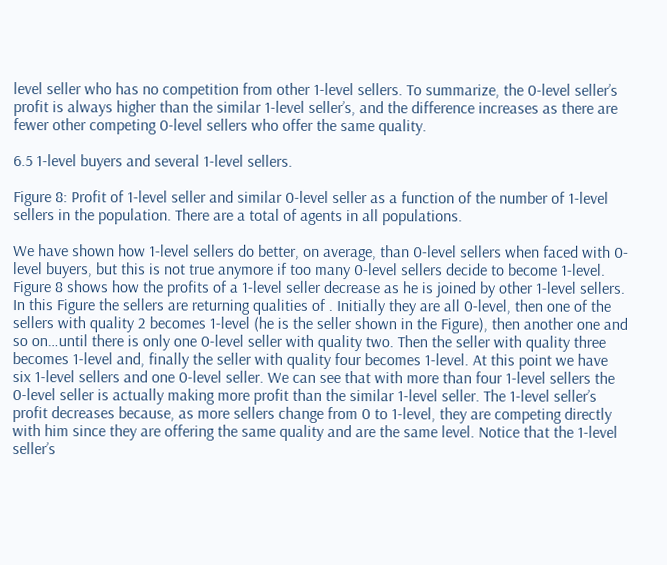level seller who has no competition from other 1-level sellers. To summarize, the 0-level seller’s profit is always higher than the similar 1-level seller’s, and the difference increases as there are fewer other competing 0-level sellers who offer the same quality.

6.5 1-level buyers and several 1-level sellers.

Figure 8: Profit of 1-level seller and similar 0-level seller as a function of the number of 1-level sellers in the population. There are a total of agents in all populations.

We have shown how 1-level sellers do better, on average, than 0-level sellers when faced with 0-level buyers, but this is not true anymore if too many 0-level sellers decide to become 1-level. Figure 8 shows how the profits of a 1-level seller decrease as he is joined by other 1-level sellers. In this Figure the sellers are returning qualities of . Initially they are all 0-level, then one of the sellers with quality 2 becomes 1-level (he is the seller shown in the Figure), then another one and so on…until there is only one 0-level seller with quality two. Then the seller with quality three becomes 1-level and, finally the seller with quality four becomes 1-level. At this point we have six 1-level sellers and one 0-level seller. We can see that with more than four 1-level sellers the 0-level seller is actually making more profit than the similar 1-level seller. The 1-level seller’s profit decreases because, as more sellers change from 0 to 1-level, they are competing directly with him since they are offering the same quality and are the same level. Notice that the 1-level seller’s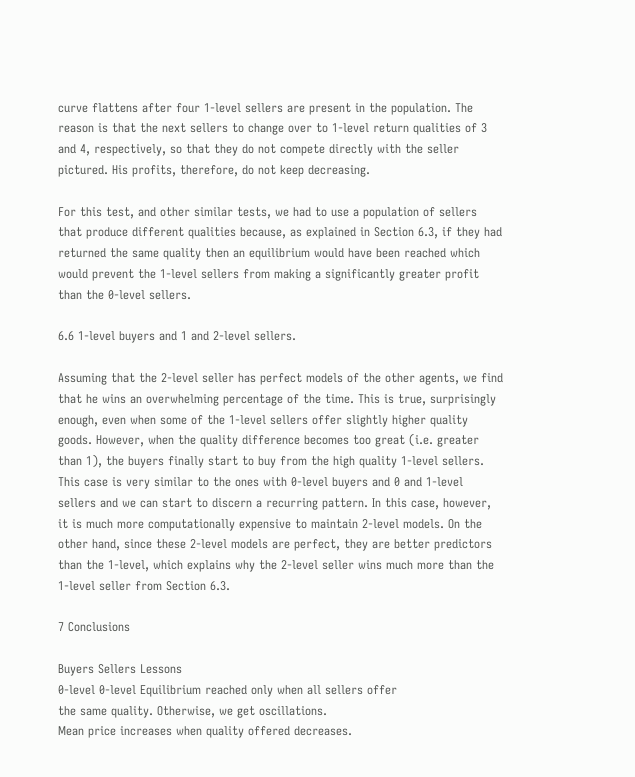curve flattens after four 1-level sellers are present in the population. The reason is that the next sellers to change over to 1-level return qualities of 3 and 4, respectively, so that they do not compete directly with the seller pictured. His profits, therefore, do not keep decreasing.

For this test, and other similar tests, we had to use a population of sellers that produce different qualities because, as explained in Section 6.3, if they had returned the same quality then an equilibrium would have been reached which would prevent the 1-level sellers from making a significantly greater profit than the 0-level sellers.

6.6 1-level buyers and 1 and 2-level sellers.

Assuming that the 2-level seller has perfect models of the other agents, we find that he wins an overwhelming percentage of the time. This is true, surprisingly enough, even when some of the 1-level sellers offer slightly higher quality goods. However, when the quality difference becomes too great (i.e. greater than 1), the buyers finally start to buy from the high quality 1-level sellers. This case is very similar to the ones with 0-level buyers and 0 and 1-level sellers and we can start to discern a recurring pattern. In this case, however, it is much more computationally expensive to maintain 2-level models. On the other hand, since these 2-level models are perfect, they are better predictors than the 1-level, which explains why the 2-level seller wins much more than the 1-level seller from Section 6.3.

7 Conclusions

Buyers Sellers Lessons
0-level 0-level Equilibrium reached only when all sellers offer
the same quality. Otherwise, we get oscillations.
Mean price increases when quality offered decreases.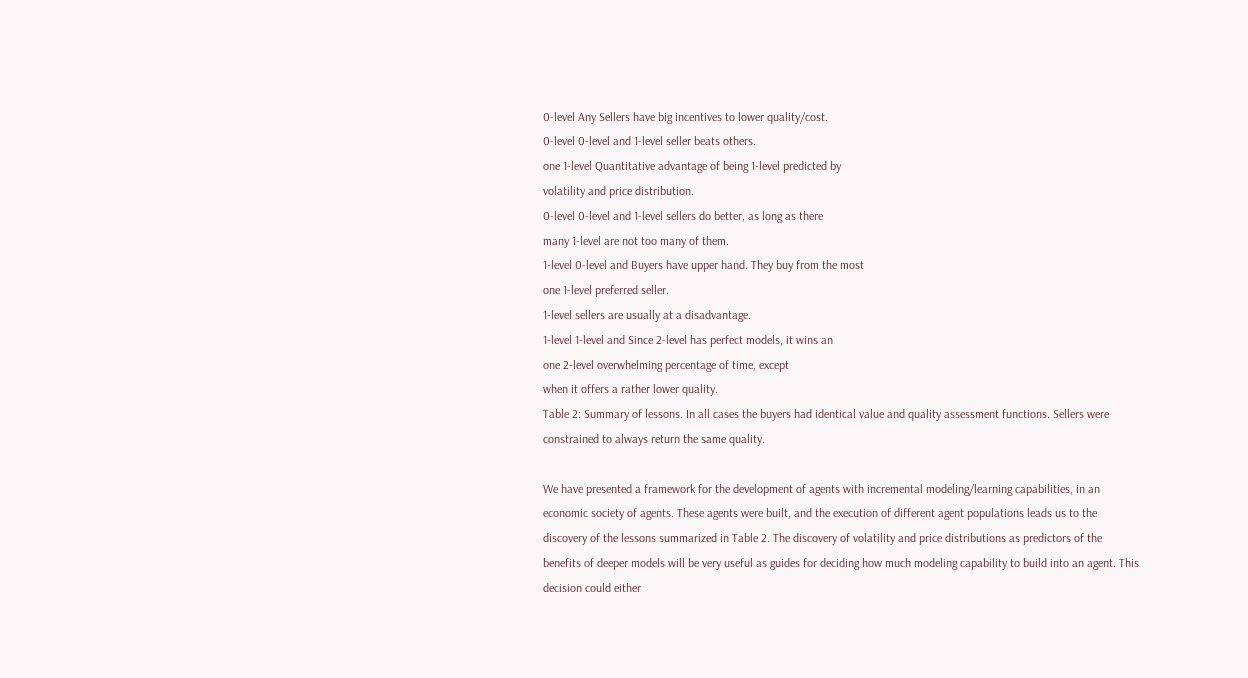0-level Any Sellers have big incentives to lower quality/cost.
0-level 0-level and 1-level seller beats others.
one 1-level Quantitative advantage of being 1-level predicted by
volatility and price distribution.
0-level 0-level and 1-level sellers do better, as long as there
many 1-level are not too many of them.
1-level 0-level and Buyers have upper hand. They buy from the most
one 1-level preferred seller.
1-level sellers are usually at a disadvantage.
1-level 1-level and Since 2-level has perfect models, it wins an
one 2-level overwhelming percentage of time, except
when it offers a rather lower quality.
Table 2: Summary of lessons. In all cases the buyers had identical value and quality assessment functions. Sellers were constrained to always return the same quality.

We have presented a framework for the development of agents with incremental modeling/learning capabilities, in an economic society of agents. These agents were built, and the execution of different agent populations leads us to the discovery of the lessons summarized in Table 2. The discovery of volatility and price distributions as predictors of the benefits of deeper models will be very useful as guides for deciding how much modeling capability to build into an agent. This decision could either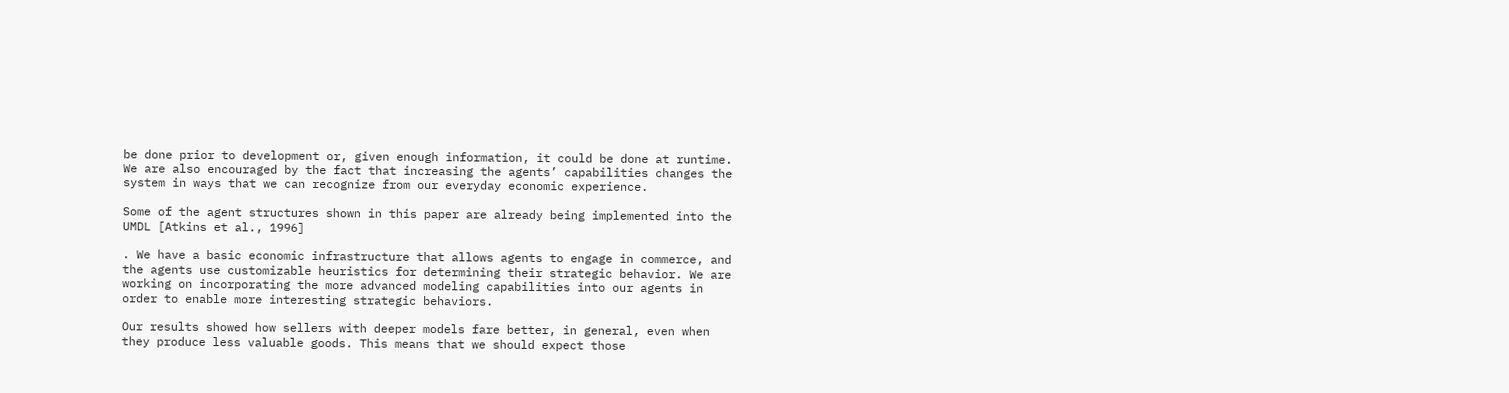be done prior to development or, given enough information, it could be done at runtime. We are also encouraged by the fact that increasing the agents’ capabilities changes the system in ways that we can recognize from our everyday economic experience.

Some of the agent structures shown in this paper are already being implemented into the UMDL [Atkins et al., 1996]

. We have a basic economic infrastructure that allows agents to engage in commerce, and the agents use customizable heuristics for determining their strategic behavior. We are working on incorporating the more advanced modeling capabilities into our agents in order to enable more interesting strategic behaviors.

Our results showed how sellers with deeper models fare better, in general, even when they produce less valuable goods. This means that we should expect those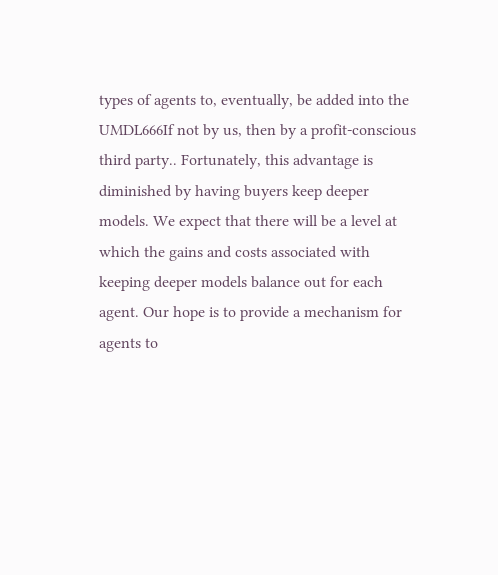types of agents to, eventually, be added into the UMDL666If not by us, then by a profit-conscious third party.. Fortunately, this advantage is diminished by having buyers keep deeper models. We expect that there will be a level at which the gains and costs associated with keeping deeper models balance out for each agent. Our hope is to provide a mechanism for agents to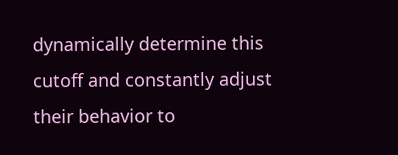dynamically determine this cutoff and constantly adjust their behavior to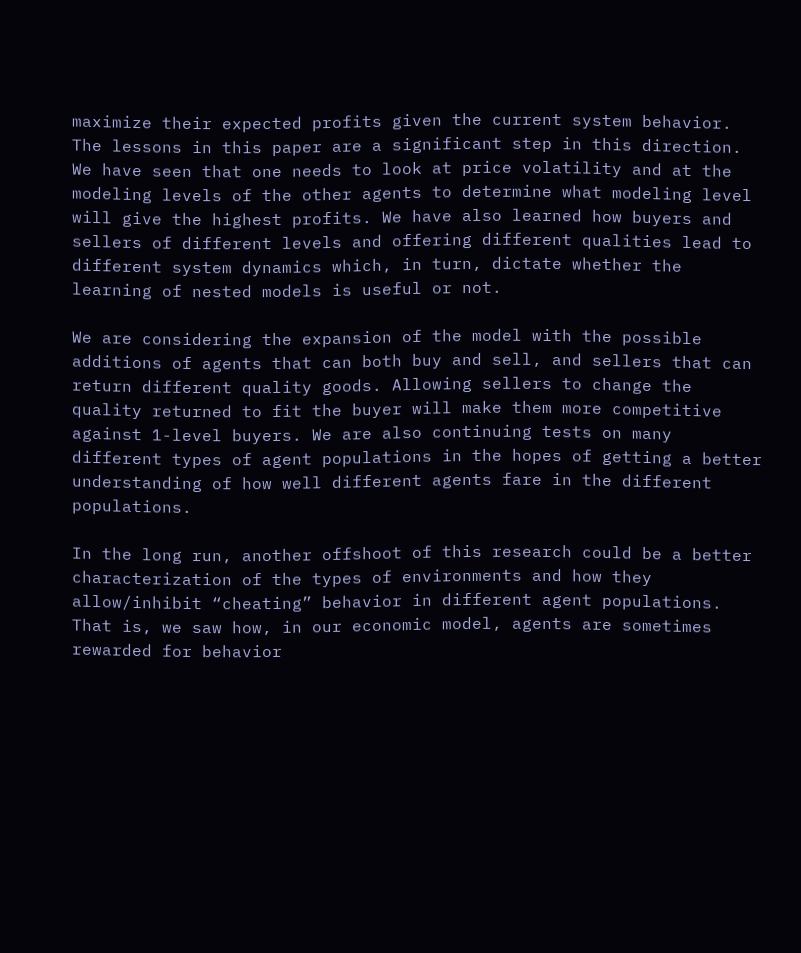maximize their expected profits given the current system behavior. The lessons in this paper are a significant step in this direction. We have seen that one needs to look at price volatility and at the modeling levels of the other agents to determine what modeling level will give the highest profits. We have also learned how buyers and sellers of different levels and offering different qualities lead to different system dynamics which, in turn, dictate whether the learning of nested models is useful or not.

We are considering the expansion of the model with the possible additions of agents that can both buy and sell, and sellers that can return different quality goods. Allowing sellers to change the quality returned to fit the buyer will make them more competitive against 1-level buyers. We are also continuing tests on many different types of agent populations in the hopes of getting a better understanding of how well different agents fare in the different populations.

In the long run, another offshoot of this research could be a better characterization of the types of environments and how they allow/inhibit “cheating” behavior in different agent populations. That is, we saw how, in our economic model, agents are sometimes rewarded for behavior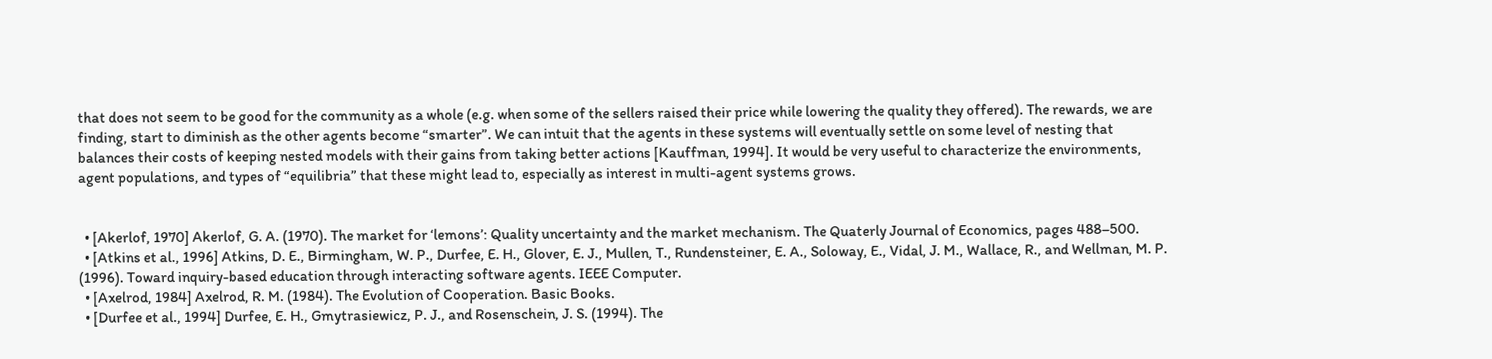that does not seem to be good for the community as a whole (e.g. when some of the sellers raised their price while lowering the quality they offered). The rewards, we are finding, start to diminish as the other agents become “smarter”. We can intuit that the agents in these systems will eventually settle on some level of nesting that balances their costs of keeping nested models with their gains from taking better actions [Kauffman, 1994]. It would be very useful to characterize the environments, agent populations, and types of “equilibria” that these might lead to, especially as interest in multi-agent systems grows.


  • [Akerlof, 1970] Akerlof, G. A. (1970). The market for ‘lemons’: Quality uncertainty and the market mechanism. The Quaterly Journal of Economics, pages 488–500.
  • [Atkins et al., 1996] Atkins, D. E., Birmingham, W. P., Durfee, E. H., Glover, E. J., Mullen, T., Rundensteiner, E. A., Soloway, E., Vidal, J. M., Wallace, R., and Wellman, M. P. (1996). Toward inquiry-based education through interacting software agents. IEEE Computer.
  • [Axelrod, 1984] Axelrod, R. M. (1984). The Evolution of Cooperation. Basic Books.
  • [Durfee et al., 1994] Durfee, E. H., Gmytrasiewicz, P. J., and Rosenschein, J. S. (1994). The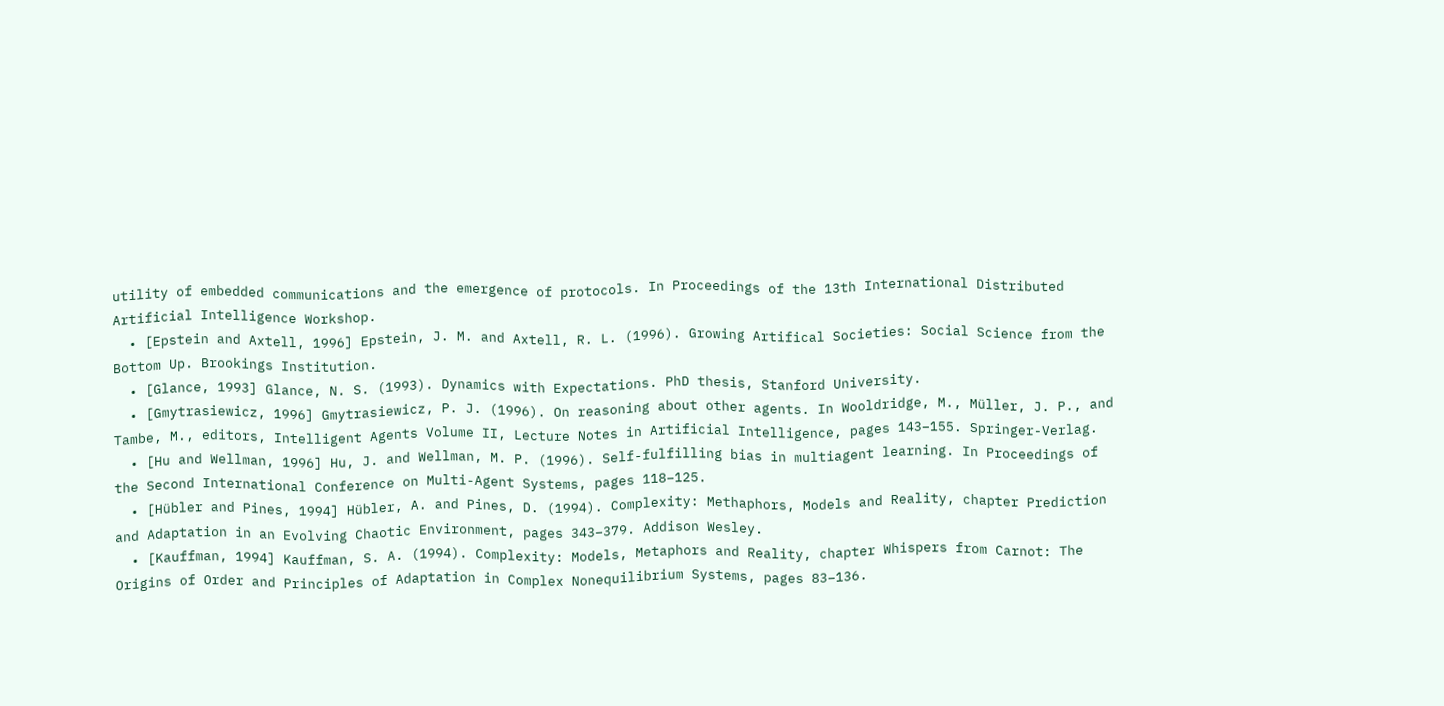utility of embedded communications and the emergence of protocols. In Proceedings of the 13th International Distributed Artificial Intelligence Workshop.
  • [Epstein and Axtell, 1996] Epstein, J. M. and Axtell, R. L. (1996). Growing Artifical Societies: Social Science from the Bottom Up. Brookings Institution.
  • [Glance, 1993] Glance, N. S. (1993). Dynamics with Expectations. PhD thesis, Stanford University.
  • [Gmytrasiewicz, 1996] Gmytrasiewicz, P. J. (1996). On reasoning about other agents. In Wooldridge, M., Müller, J. P., and Tambe, M., editors, Intelligent Agents Volume II, Lecture Notes in Artificial Intelligence, pages 143–155. Springer-Verlag.
  • [Hu and Wellman, 1996] Hu, J. and Wellman, M. P. (1996). Self-fulfilling bias in multiagent learning. In Proceedings of the Second International Conference on Multi-Agent Systems, pages 118–125.
  • [Hübler and Pines, 1994] Hübler, A. and Pines, D. (1994). Complexity: Methaphors, Models and Reality, chapter Prediction and Adaptation in an Evolving Chaotic Environment, pages 343–379. Addison Wesley.
  • [Kauffman, 1994] Kauffman, S. A. (1994). Complexity: Models, Metaphors and Reality, chapter Whispers from Carnot: The Origins of Order and Principles of Adaptation in Complex Nonequilibrium Systems, pages 83–136.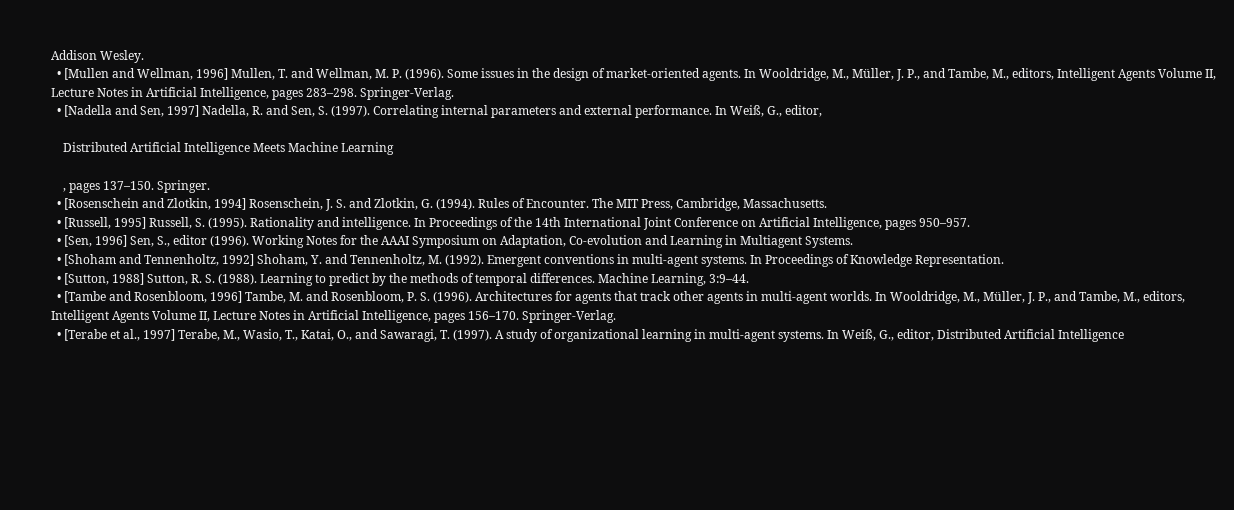Addison Wesley.
  • [Mullen and Wellman, 1996] Mullen, T. and Wellman, M. P. (1996). Some issues in the design of market-oriented agents. In Wooldridge, M., Müller, J. P., and Tambe, M., editors, Intelligent Agents Volume II, Lecture Notes in Artificial Intelligence, pages 283–298. Springer-Verlag.
  • [Nadella and Sen, 1997] Nadella, R. and Sen, S. (1997). Correlating internal parameters and external performance. In Weiß, G., editor,

    Distributed Artificial Intelligence Meets Machine Learning

    , pages 137–150. Springer.
  • [Rosenschein and Zlotkin, 1994] Rosenschein, J. S. and Zlotkin, G. (1994). Rules of Encounter. The MIT Press, Cambridge, Massachusetts.
  • [Russell, 1995] Russell, S. (1995). Rationality and intelligence. In Proceedings of the 14th International Joint Conference on Artificial Intelligence, pages 950–957.
  • [Sen, 1996] Sen, S., editor (1996). Working Notes for the AAAI Symposium on Adaptation, Co-evolution and Learning in Multiagent Systems.
  • [Shoham and Tennenholtz, 1992] Shoham, Y. and Tennenholtz, M. (1992). Emergent conventions in multi-agent systems. In Proceedings of Knowledge Representation.
  • [Sutton, 1988] Sutton, R. S. (1988). Learning to predict by the methods of temporal differences. Machine Learning, 3:9–44.
  • [Tambe and Rosenbloom, 1996] Tambe, M. and Rosenbloom, P. S. (1996). Architectures for agents that track other agents in multi-agent worlds. In Wooldridge, M., Müller, J. P., and Tambe, M., editors, Intelligent Agents Volume II, Lecture Notes in Artificial Intelligence, pages 156–170. Springer-Verlag.
  • [Terabe et al., 1997] Terabe, M., Wasio, T., Katai, O., and Sawaragi, T. (1997). A study of organizational learning in multi-agent systems. In Weiß, G., editor, Distributed Artificial Intelligence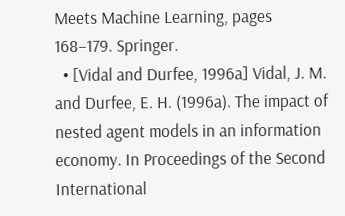Meets Machine Learning, pages 168–179. Springer.
  • [Vidal and Durfee, 1996a] Vidal, J. M. and Durfee, E. H. (1996a). The impact of nested agent models in an information economy. In Proceedings of the Second International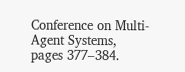Conference on Multi-Agent Systems, pages 377–384.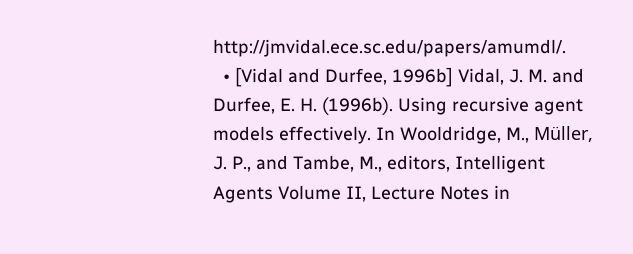http://jmvidal.ece.sc.edu/papers/amumdl/.
  • [Vidal and Durfee, 1996b] Vidal, J. M. and Durfee, E. H. (1996b). Using recursive agent models effectively. In Wooldridge, M., Müller, J. P., and Tambe, M., editors, Intelligent Agents Volume II, Lecture Notes in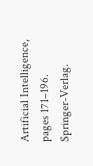Artificial Intelligence, pages 171–196. Springer-Verlag.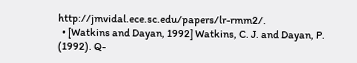http://jmvidal.ece.sc.edu/papers/lr-rmm2/.
  • [Watkins and Dayan, 1992] Watkins, C. J. and Dayan, P. (1992). Q-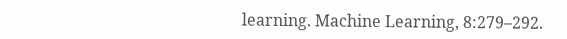learning. Machine Learning, 8:279–292.